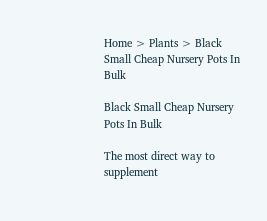Home > Plants > Black Small Cheap Nursery Pots In Bulk

Black Small Cheap Nursery Pots In Bulk

The most direct way to supplement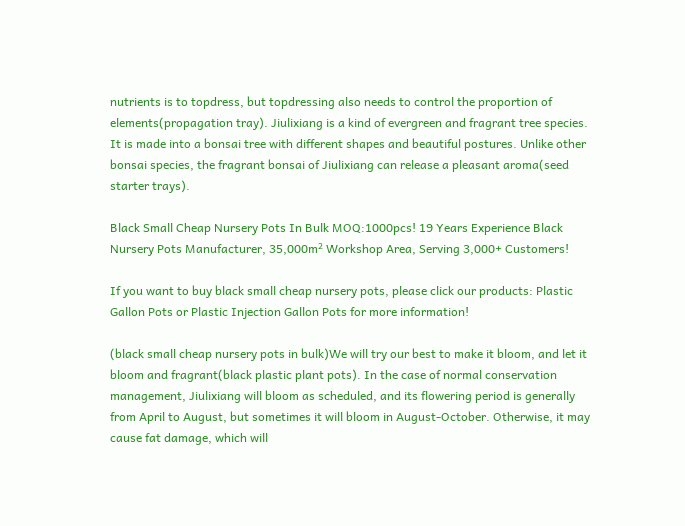nutrients is to topdress, but topdressing also needs to control the proportion of elements(propagation tray). Jiulixiang is a kind of evergreen and fragrant tree species. It is made into a bonsai tree with different shapes and beautiful postures. Unlike other bonsai species, the fragrant bonsai of Jiulixiang can release a pleasant aroma(seed starter trays).

Black Small Cheap Nursery Pots In Bulk MOQ:1000pcs! 19 Years Experience Black Nursery Pots Manufacturer, 35,000m² Workshop Area, Serving 3,000+ Customers!

If you want to buy black small cheap nursery pots, please click our products: Plastic Gallon Pots or Plastic Injection Gallon Pots for more information!

(black small cheap nursery pots in bulk)We will try our best to make it bloom, and let it bloom and fragrant(black plastic plant pots). In the case of normal conservation management, Jiulixiang will bloom as scheduled, and its flowering period is generally from April to August, but sometimes it will bloom in August-October. Otherwise, it may cause fat damage, which will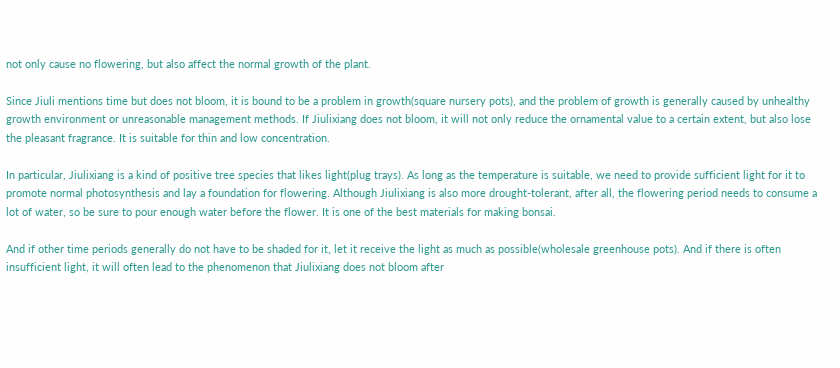not only cause no flowering, but also affect the normal growth of the plant.

Since Jiuli mentions time but does not bloom, it is bound to be a problem in growth(square nursery pots), and the problem of growth is generally caused by unhealthy growth environment or unreasonable management methods. If Jiulixiang does not bloom, it will not only reduce the ornamental value to a certain extent, but also lose the pleasant fragrance. It is suitable for thin and low concentration.

In particular, Jiulixiang is a kind of positive tree species that likes light(plug trays). As long as the temperature is suitable, we need to provide sufficient light for it to promote normal photosynthesis and lay a foundation for flowering. Although Jiulixiang is also more drought-tolerant, after all, the flowering period needs to consume a lot of water, so be sure to pour enough water before the flower. It is one of the best materials for making bonsai.

And if other time periods generally do not have to be shaded for it, let it receive the light as much as possible(wholesale greenhouse pots). And if there is often insufficient light, it will often lead to the phenomenon that Jiulixiang does not bloom after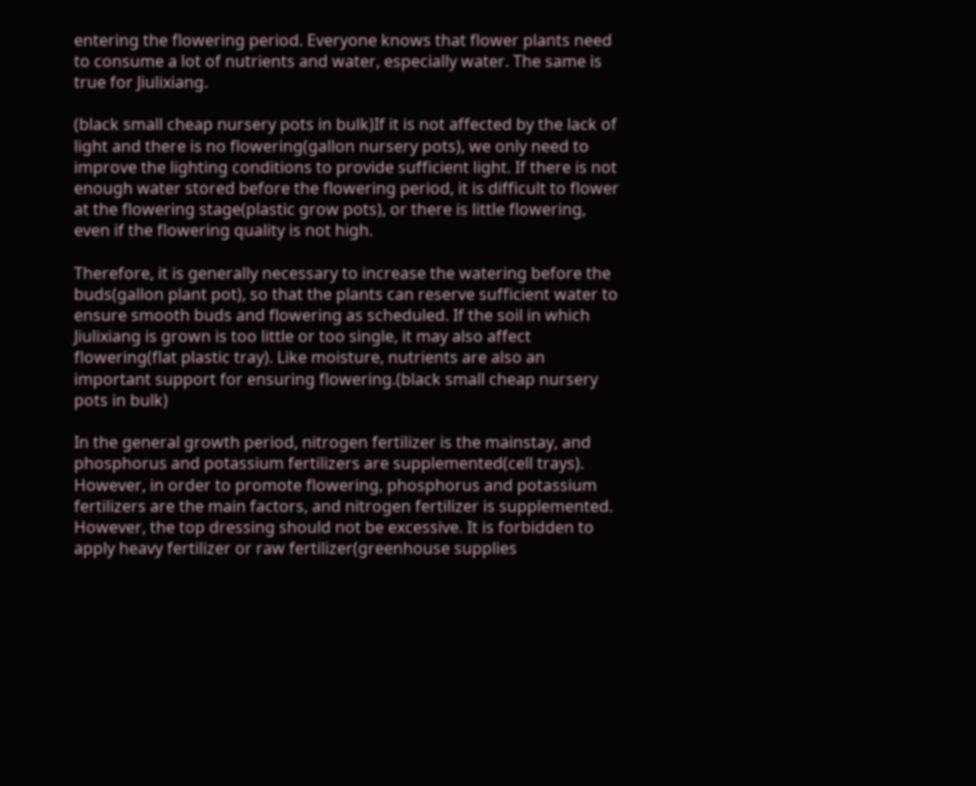entering the flowering period. Everyone knows that flower plants need to consume a lot of nutrients and water, especially water. The same is true for Jiulixiang.

(black small cheap nursery pots in bulk)If it is not affected by the lack of light and there is no flowering(gallon nursery pots), we only need to improve the lighting conditions to provide sufficient light. If there is not enough water stored before the flowering period, it is difficult to flower at the flowering stage(plastic grow pots), or there is little flowering, even if the flowering quality is not high.

Therefore, it is generally necessary to increase the watering before the buds(gallon plant pot), so that the plants can reserve sufficient water to ensure smooth buds and flowering as scheduled. If the soil in which Jiulixiang is grown is too little or too single, it may also affect flowering(flat plastic tray). Like moisture, nutrients are also an important support for ensuring flowering.(black small cheap nursery pots in bulk)

In the general growth period, nitrogen fertilizer is the mainstay, and phosphorus and potassium fertilizers are supplemented(cell trays). However, in order to promote flowering, phosphorus and potassium fertilizers are the main factors, and nitrogen fertilizer is supplemented. However, the top dressing should not be excessive. It is forbidden to apply heavy fertilizer or raw fertilizer(greenhouse supplies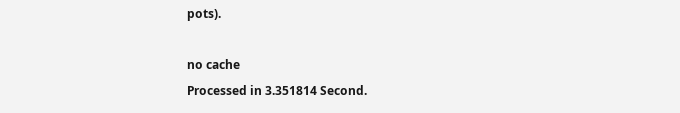pots).

no cache
Processed in 3.351814 Second.